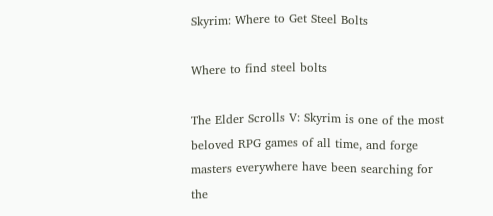Skyrim: Where to Get Steel Bolts

Where to find steel bolts

The Elder Scrolls V: Skyrim is one of the most beloved RPG games of all time, and forge masters everywhere have been searching for the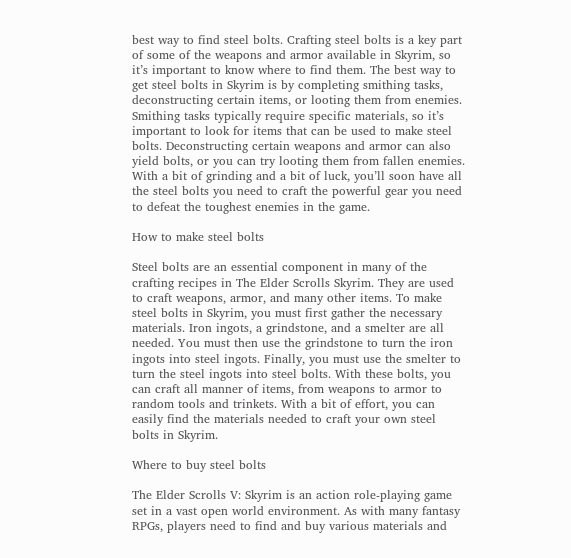best way to find steel bolts. Crafting steel bolts is a key part of some of the weapons and armor available in Skyrim, so it’s important to know where to find them. The best way to get steel bolts in Skyrim is by completing smithing tasks, deconstructing certain items, or looting them from enemies. Smithing tasks typically require specific materials, so it’s important to look for items that can be used to make steel bolts. Deconstructing certain weapons and armor can also yield bolts, or you can try looting them from fallen enemies. With a bit of grinding and a bit of luck, you’ll soon have all the steel bolts you need to craft the powerful gear you need to defeat the toughest enemies in the game.

How to make steel bolts

Steel bolts are an essential component in many of the crafting recipes in The Elder Scrolls Skyrim. They are used to craft weapons, armor, and many other items. To make steel bolts in Skyrim, you must first gather the necessary materials. Iron ingots, a grindstone, and a smelter are all needed. You must then use the grindstone to turn the iron ingots into steel ingots. Finally, you must use the smelter to turn the steel ingots into steel bolts. With these bolts, you can craft all manner of items, from weapons to armor to random tools and trinkets. With a bit of effort, you can easily find the materials needed to craft your own steel bolts in Skyrim.

Where to buy steel bolts

The Elder Scrolls V: Skyrim is an action role-playing game set in a vast open world environment. As with many fantasy RPGs, players need to find and buy various materials and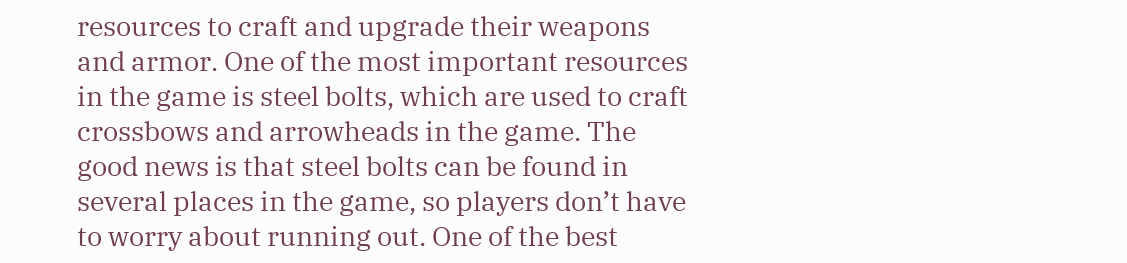resources to craft and upgrade their weapons and armor. One of the most important resources in the game is steel bolts, which are used to craft crossbows and arrowheads in the game. The good news is that steel bolts can be found in several places in the game, so players don’t have to worry about running out. One of the best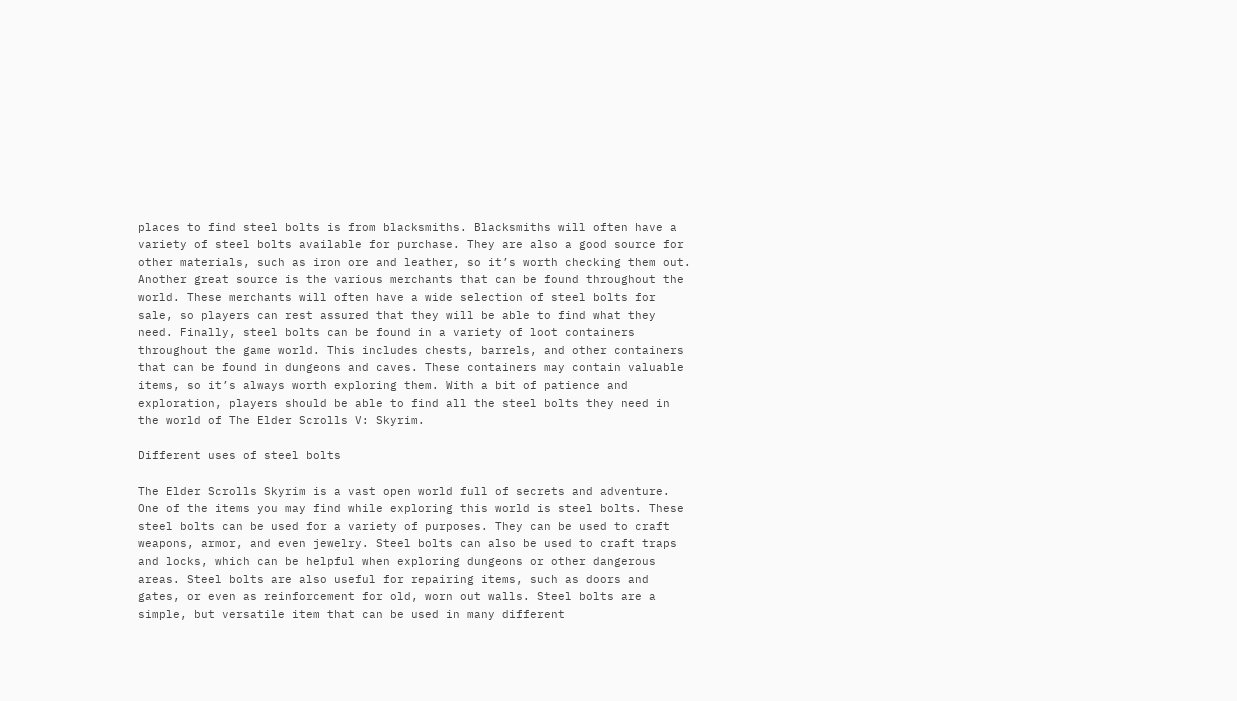places to find steel bolts is from blacksmiths. Blacksmiths will often have a variety of steel bolts available for purchase. They are also a good source for other materials, such as iron ore and leather, so it’s worth checking them out. Another great source is the various merchants that can be found throughout the world. These merchants will often have a wide selection of steel bolts for sale, so players can rest assured that they will be able to find what they need. Finally, steel bolts can be found in a variety of loot containers throughout the game world. This includes chests, barrels, and other containers that can be found in dungeons and caves. These containers may contain valuable items, so it’s always worth exploring them. With a bit of patience and exploration, players should be able to find all the steel bolts they need in the world of The Elder Scrolls V: Skyrim.

Different uses of steel bolts

The Elder Scrolls Skyrim is a vast open world full of secrets and adventure. One of the items you may find while exploring this world is steel bolts. These steel bolts can be used for a variety of purposes. They can be used to craft weapons, armor, and even jewelry. Steel bolts can also be used to craft traps and locks, which can be helpful when exploring dungeons or other dangerous areas. Steel bolts are also useful for repairing items, such as doors and gates, or even as reinforcement for old, worn out walls. Steel bolts are a simple, but versatile item that can be used in many different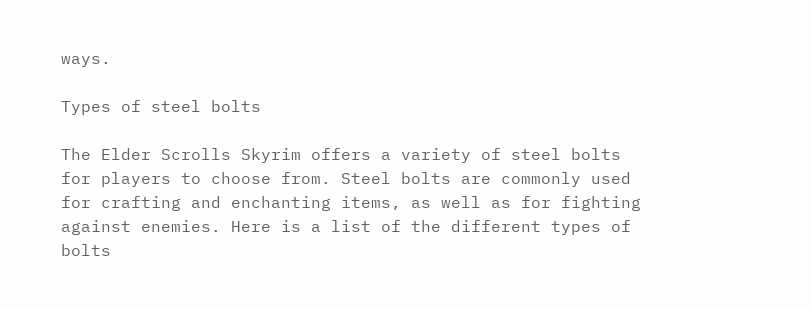ways.

Types of steel bolts

The Elder Scrolls Skyrim offers a variety of steel bolts for players to choose from. Steel bolts are commonly used for crafting and enchanting items, as well as for fighting against enemies. Here is a list of the different types of bolts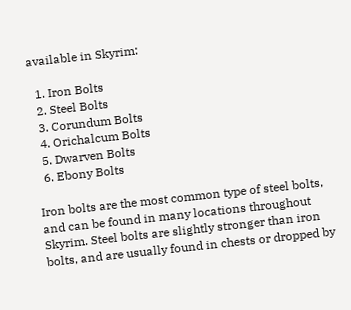available in Skyrim:

  1. Iron Bolts
  2. Steel Bolts
  3. Corundum Bolts
  4. Orichalcum Bolts
  5. Dwarven Bolts
  6. Ebony Bolts

Iron bolts are the most common type of steel bolts, and can be found in many locations throughout Skyrim. Steel bolts are slightly stronger than iron bolts, and are usually found in chests or dropped by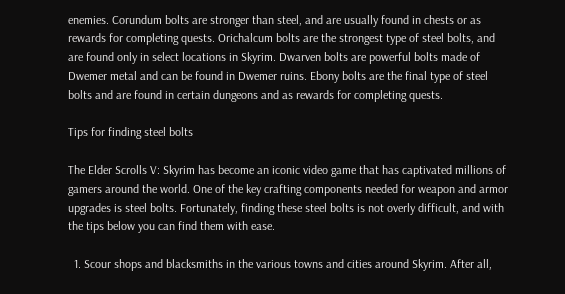enemies. Corundum bolts are stronger than steel, and are usually found in chests or as rewards for completing quests. Orichalcum bolts are the strongest type of steel bolts, and are found only in select locations in Skyrim. Dwarven bolts are powerful bolts made of Dwemer metal and can be found in Dwemer ruins. Ebony bolts are the final type of steel bolts and are found in certain dungeons and as rewards for completing quests.

Tips for finding steel bolts

The Elder Scrolls V: Skyrim has become an iconic video game that has captivated millions of gamers around the world. One of the key crafting components needed for weapon and armor upgrades is steel bolts. Fortunately, finding these steel bolts is not overly difficult, and with the tips below you can find them with ease.

  1. Scour shops and blacksmiths in the various towns and cities around Skyrim. After all,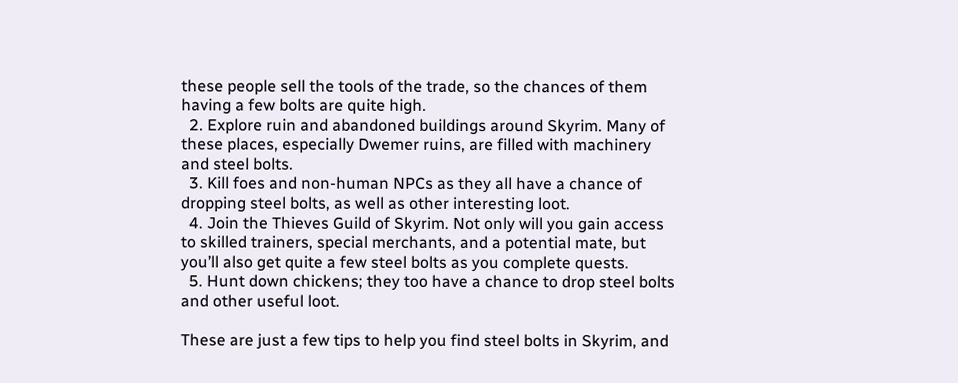these people sell the tools of the trade, so the chances of them having a few bolts are quite high.
  2. Explore ruin and abandoned buildings around Skyrim. Many of these places, especially Dwemer ruins, are filled with machinery and steel bolts.
  3. Kill foes and non-human NPCs as they all have a chance of dropping steel bolts, as well as other interesting loot.
  4. Join the Thieves Guild of Skyrim. Not only will you gain access to skilled trainers, special merchants, and a potential mate, but you’ll also get quite a few steel bolts as you complete quests.
  5. Hunt down chickens; they too have a chance to drop steel bolts and other useful loot.

These are just a few tips to help you find steel bolts in Skyrim, and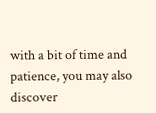with a bit of time and patience, you may also discover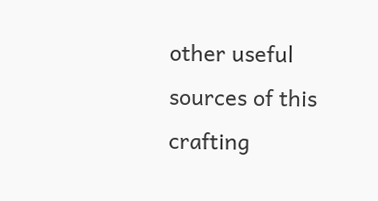other useful sources of this crafting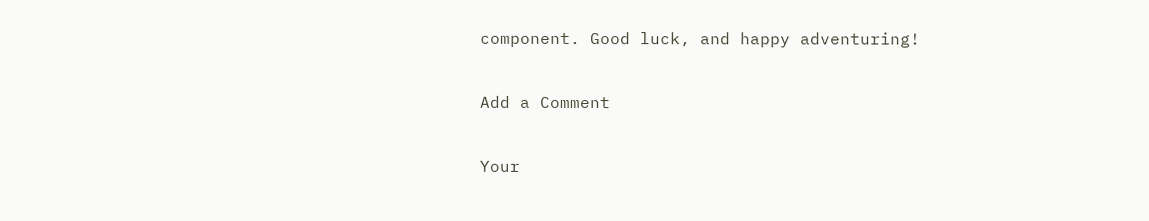component. Good luck, and happy adventuring!

Add a Comment

Your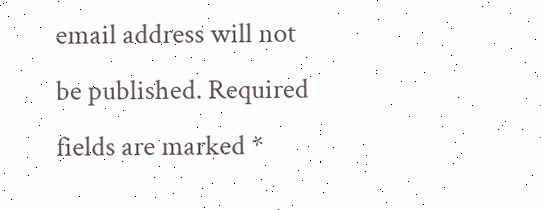email address will not be published. Required fields are marked *